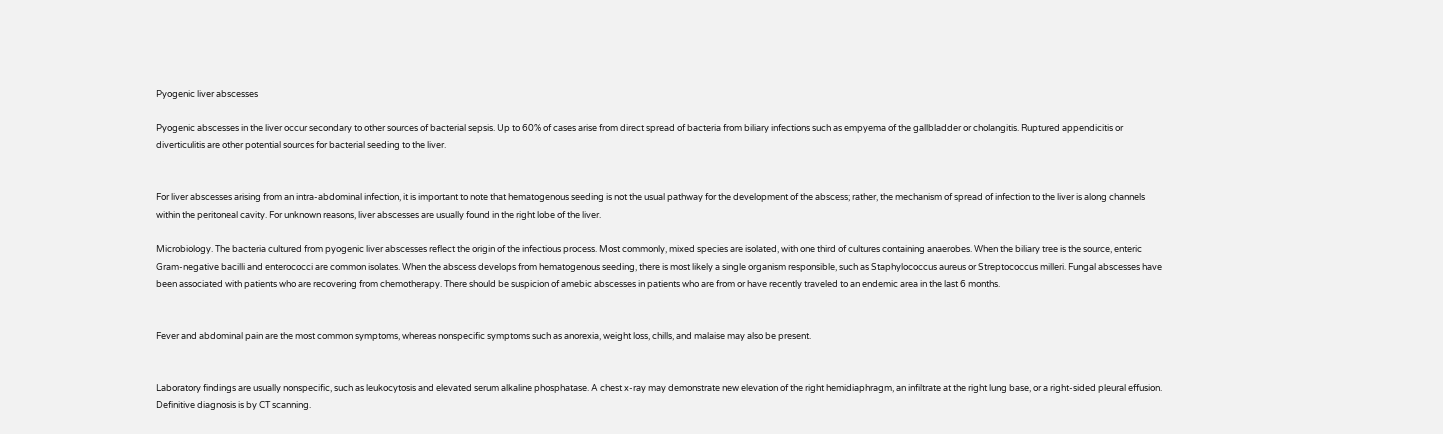Pyogenic liver abscesses

Pyogenic abscesses in the liver occur secondary to other sources of bacterial sepsis. Up to 60% of cases arise from direct spread of bacteria from biliary infections such as empyema of the gallbladder or cholangitis. Ruptured appendicitis or diverticulitis are other potential sources for bacterial seeding to the liver.


For liver abscesses arising from an intra-abdominal infection, it is important to note that hematogenous seeding is not the usual pathway for the development of the abscess; rather, the mechanism of spread of infection to the liver is along channels within the peritoneal cavity. For unknown reasons, liver abscesses are usually found in the right lobe of the liver.

Microbiology. The bacteria cultured from pyogenic liver abscesses reflect the origin of the infectious process. Most commonly, mixed species are isolated, with one third of cultures containing anaerobes. When the biliary tree is the source, enteric Gram-negative bacilli and enterococci are common isolates. When the abscess develops from hematogenous seeding, there is most likely a single organism responsible, such as Staphylococcus aureus or Streptococcus milleri. Fungal abscesses have been associated with patients who are recovering from chemotherapy. There should be suspicion of amebic abscesses in patients who are from or have recently traveled to an endemic area in the last 6 months.


Fever and abdominal pain are the most common symptoms, whereas nonspecific symptoms such as anorexia, weight loss, chills, and malaise may also be present.


Laboratory findings are usually nonspecific, such as leukocytosis and elevated serum alkaline phosphatase. A chest x-ray may demonstrate new elevation of the right hemidiaphragm, an infiltrate at the right lung base, or a right-sided pleural effusion. Definitive diagnosis is by CT scanning.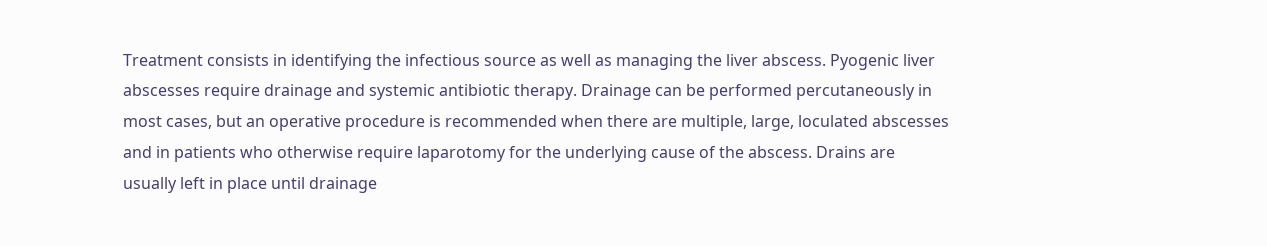Treatment consists in identifying the infectious source as well as managing the liver abscess. Pyogenic liver abscesses require drainage and systemic antibiotic therapy. Drainage can be performed percutaneously in most cases, but an operative procedure is recommended when there are multiple, large, loculated abscesses and in patients who otherwise require laparotomy for the underlying cause of the abscess. Drains are usually left in place until drainage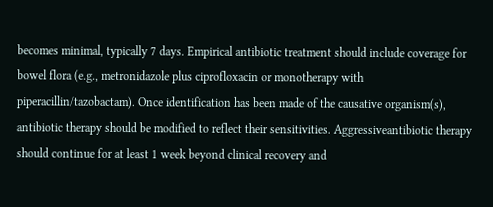becomes minimal, typically 7 days. Empirical antibiotic treatment should include coverage for bowel flora (e.g., metronidazole plus ciprofloxacin or monotherapy with piperacillin/tazobactam). Once identification has been made of the causative organism(s), antibiotic therapy should be modified to reflect their sensitivities. Aggressiveantibiotic therapy should continue for at least 1 week beyond clinical recovery and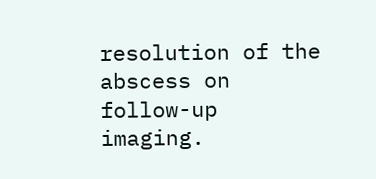resolution of the abscess on follow-up imaging.